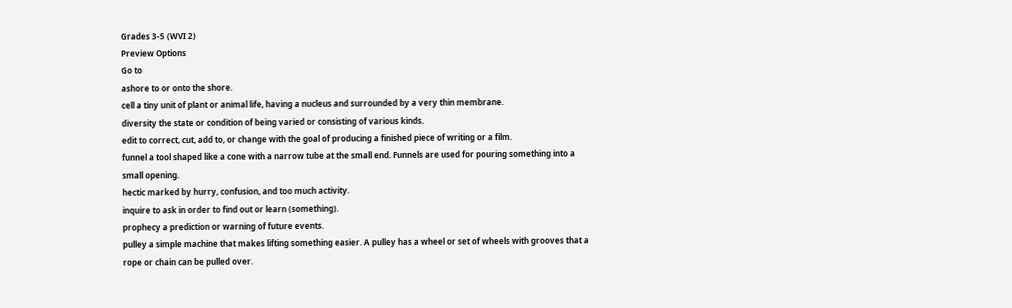Grades 3-5 (WVI 2)
Preview Options
Go to
ashore to or onto the shore.
cell a tiny unit of plant or animal life, having a nucleus and surrounded by a very thin membrane.
diversity the state or condition of being varied or consisting of various kinds.
edit to correct, cut, add to, or change with the goal of producing a finished piece of writing or a film.
funnel a tool shaped like a cone with a narrow tube at the small end. Funnels are used for pouring something into a small opening.
hectic marked by hurry, confusion, and too much activity.
inquire to ask in order to find out or learn (something).
prophecy a prediction or warning of future events.
pulley a simple machine that makes lifting something easier. A pulley has a wheel or set of wheels with grooves that a rope or chain can be pulled over.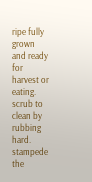ripe fully grown and ready for harvest or eating.
scrub to clean by rubbing hard.
stampede the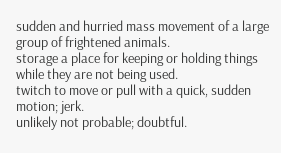sudden and hurried mass movement of a large group of frightened animals.
storage a place for keeping or holding things while they are not being used.
twitch to move or pull with a quick, sudden motion; jerk.
unlikely not probable; doubtful.